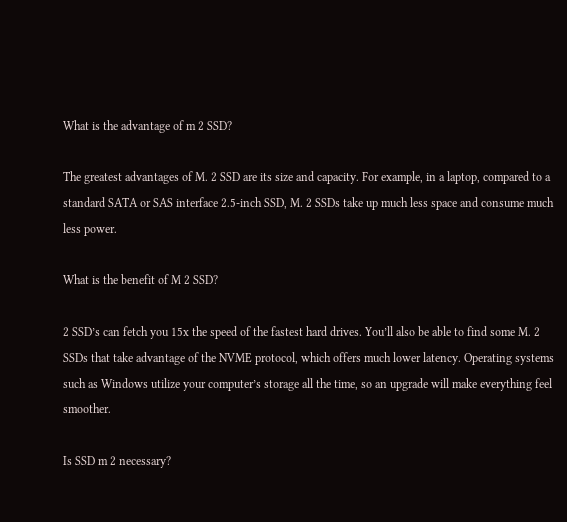What is the advantage of m 2 SSD?

The greatest advantages of M. 2 SSD are its size and capacity. For example, in a laptop, compared to a standard SATA or SAS interface 2.5-inch SSD, M. 2 SSDs take up much less space and consume much less power.

What is the benefit of M 2 SSD?

2 SSD’s can fetch you 15x the speed of the fastest hard drives. You’ll also be able to find some M. 2 SSDs that take advantage of the NVME protocol, which offers much lower latency. Operating systems such as Windows utilize your computer’s storage all the time, so an upgrade will make everything feel smoother.

Is SSD m 2 necessary?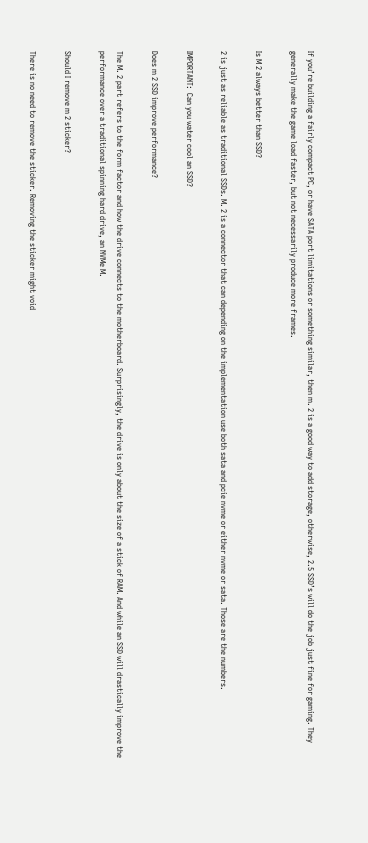If you’re building a fairly compact PC, or have SATA port limitations or something similar, then m. 2 is a good way to add storage, otherwise, 2.5 SSD’s will do the job just fine for gaming. They generally make the game load faster, but not necessarily produce more frames.

Is M 2 always better than SSD?

2 is just as reliable as traditional SSDs. M. 2 is a connector that can depending on the implementation use both sata and pcie nvme or either nvme or sata. Those are the numbers.

IMPORTANT:  Can you water cool an SSD?

Does m 2 SSD improve performance?

The M. 2 part refers to the form factor and how the drive connects to the motherboard. Surprisingly, the drive is only about the size of a stick of RAM. And while an SSD will drastically improve the performance over a traditional spinning hard drive, an NVMe M.

Should I remove m 2 sticker?

There is no need to remove the sticker. Removing the sticker might void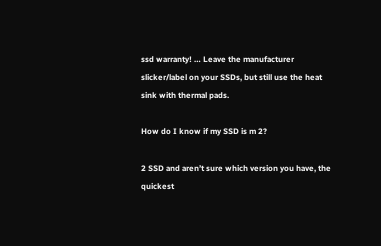ssd warranty! … Leave the manufacturer slicker/label on your SSDs, but still use the heat sink with thermal pads.

How do I know if my SSD is m 2?

2 SSD and aren’t sure which version you have, the quickest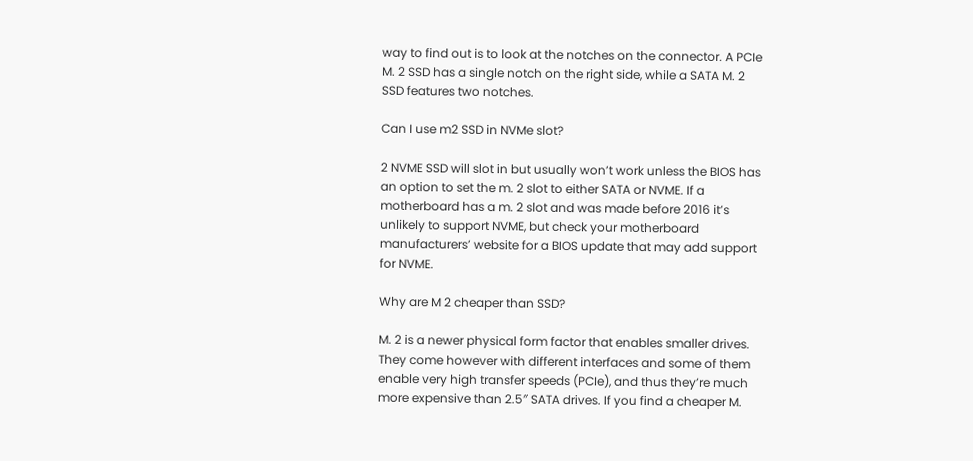way to find out is to look at the notches on the connector. A PCIe M. 2 SSD has a single notch on the right side, while a SATA M. 2 SSD features two notches.

Can I use m2 SSD in NVMe slot?

2 NVME SSD will slot in but usually won’t work unless the BIOS has an option to set the m. 2 slot to either SATA or NVME. If a motherboard has a m. 2 slot and was made before 2016 it’s unlikely to support NVME, but check your motherboard manufacturers’ website for a BIOS update that may add support for NVME.

Why are M 2 cheaper than SSD?

M. 2 is a newer physical form factor that enables smaller drives. They come however with different interfaces and some of them enable very high transfer speeds (PCIe), and thus they’re much more expensive than 2.5″ SATA drives. If you find a cheaper M.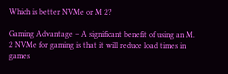Which is better NVMe or M 2?

Gaming Advantage – A significant benefit of using an M. 2 NVMe for gaming is that it will reduce load times in games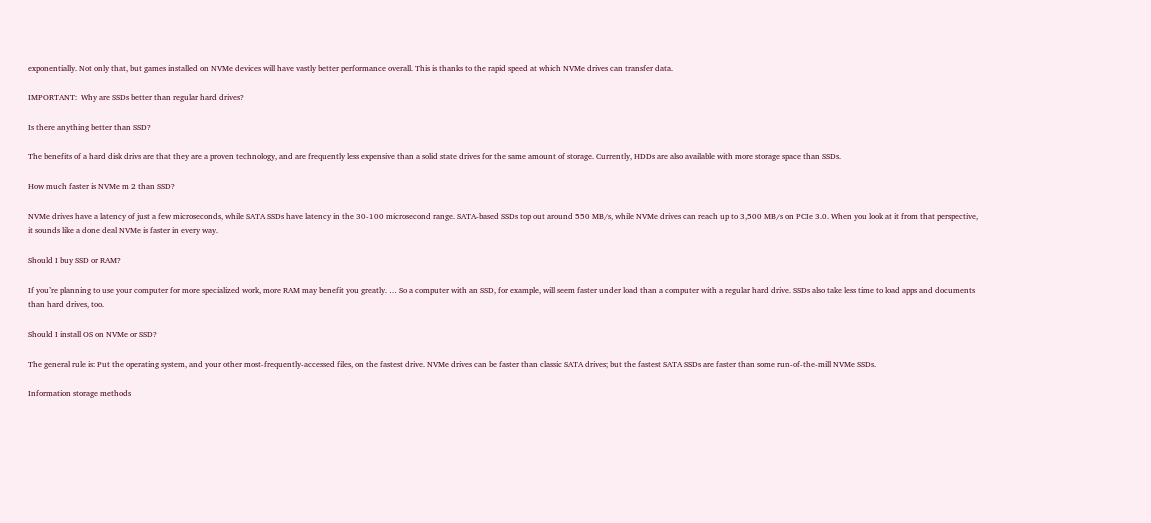exponentially. Not only that, but games installed on NVMe devices will have vastly better performance overall. This is thanks to the rapid speed at which NVMe drives can transfer data.

IMPORTANT:  Why are SSDs better than regular hard drives?

Is there anything better than SSD?

The benefits of a hard disk drivs are that they are a proven technology, and are frequently less expensive than a solid state drives for the same amount of storage. Currently, HDDs are also available with more storage space than SSDs.

How much faster is NVMe m 2 than SSD?

NVMe drives have a latency of just a few microseconds, while SATA SSDs have latency in the 30-100 microsecond range. SATA-based SSDs top out around 550 MB/s, while NVMe drives can reach up to 3,500 MB/s on PCIe 3.0. When you look at it from that perspective, it sounds like a done deal NVMe is faster in every way.

Should I buy SSD or RAM?

If you’re planning to use your computer for more specialized work, more RAM may benefit you greatly. … So a computer with an SSD, for example, will seem faster under load than a computer with a regular hard drive. SSDs also take less time to load apps and documents than hard drives, too.

Should I install OS on NVMe or SSD?

The general rule is: Put the operating system, and your other most-frequently-accessed files, on the fastest drive. NVMe drives can be faster than classic SATA drives; but the fastest SATA SSDs are faster than some run-of-the-mill NVMe SSDs.

Information storage methods